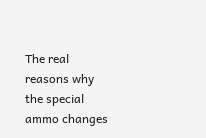The real reasons why the special ammo changes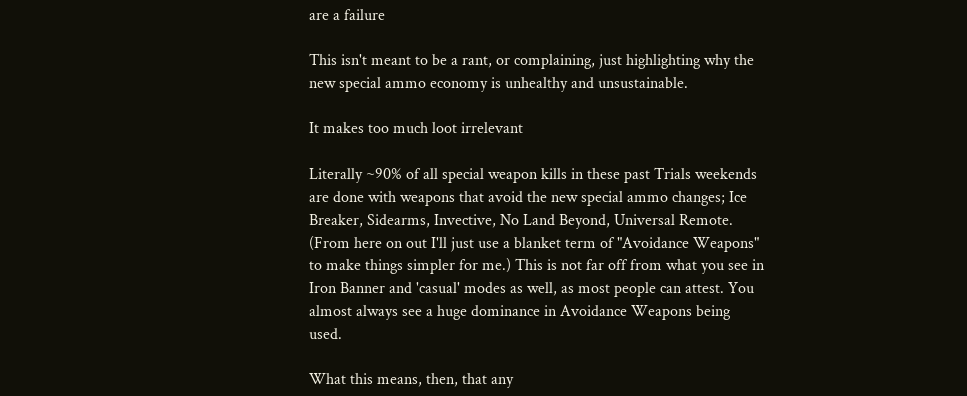are a failure

This isn't meant to be a rant, or complaining, just highlighting why the new special ammo economy is unhealthy and unsustainable.

It makes too much loot irrelevant

Literally ~90% of all special weapon kills in these past Trials weekends are done with weapons that avoid the new special ammo changes; Ice Breaker, Sidearms, Invective, No Land Beyond, Universal Remote. (From here on out I'll just use a blanket term of "Avoidance Weapons" to make things simpler for me.) This is not far off from what you see in Iron Banner and 'casual' modes as well, as most people can attest. You almost always see a huge dominance in Avoidance Weapons being used.

What this means, then, that any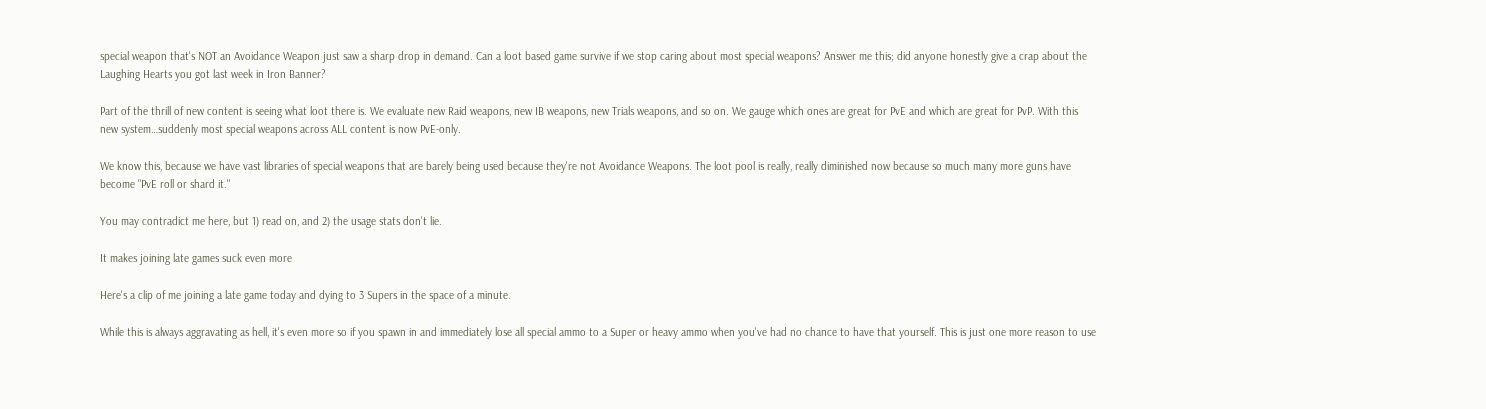special weapon that's NOT an Avoidance Weapon just saw a sharp drop in demand. Can a loot based game survive if we stop caring about most special weapons? Answer me this; did anyone honestly give a crap about the Laughing Hearts you got last week in Iron Banner?

Part of the thrill of new content is seeing what loot there is. We evaluate new Raid weapons, new IB weapons, new Trials weapons, and so on. We gauge which ones are great for PvE and which are great for PvP. With this new system…suddenly most special weapons across ALL content is now PvE-only.

We know this, because we have vast libraries of special weapons that are barely being used because they're not Avoidance Weapons. The loot pool is really, really diminished now because so much many more guns have become "PvE roll or shard it."

You may contradict me here, but 1) read on, and 2) the usage stats don't lie.

It makes joining late games suck even more

Here's a clip of me joining a late game today and dying to 3 Supers in the space of a minute.

While this is always aggravating as hell, it's even more so if you spawn in and immediately lose all special ammo to a Super or heavy ammo when you've had no chance to have that yourself. This is just one more reason to use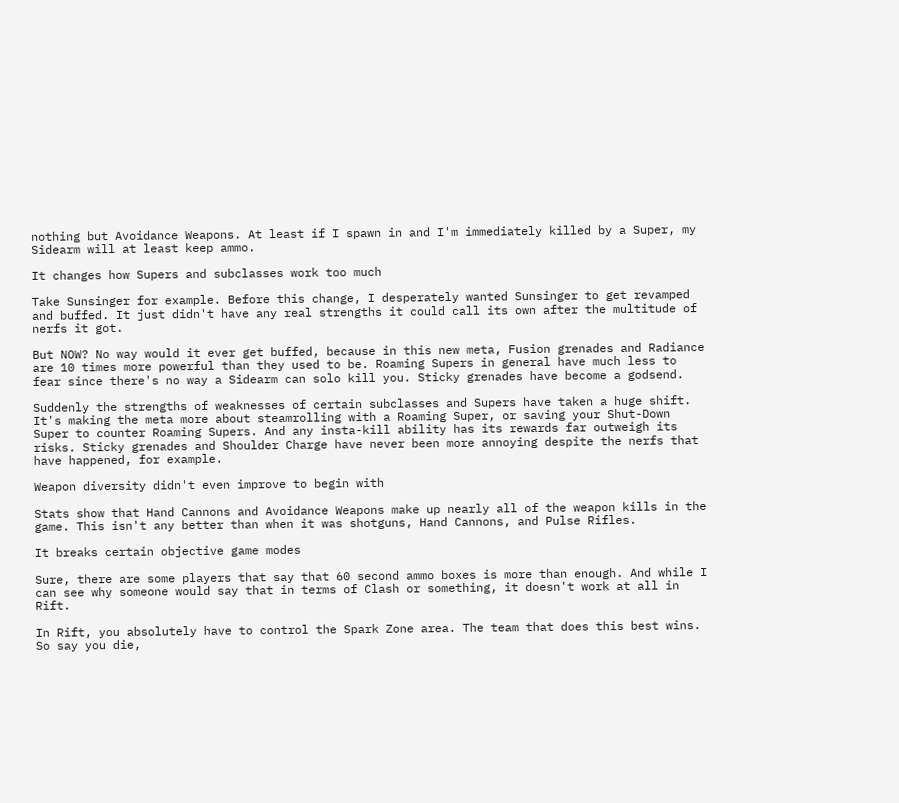nothing but Avoidance Weapons. At least if I spawn in and I'm immediately killed by a Super, my Sidearm will at least keep ammo.

It changes how Supers and subclasses work too much

Take Sunsinger for example. Before this change, I desperately wanted Sunsinger to get revamped and buffed. It just didn't have any real strengths it could call its own after the multitude of nerfs it got.

But NOW? No way would it ever get buffed, because in this new meta, Fusion grenades and Radiance are 10 times more powerful than they used to be. Roaming Supers in general have much less to fear since there's no way a Sidearm can solo kill you. Sticky grenades have become a godsend.

Suddenly the strengths of weaknesses of certain subclasses and Supers have taken a huge shift. It's making the meta more about steamrolling with a Roaming Super, or saving your Shut-Down Super to counter Roaming Supers. And any insta-kill ability has its rewards far outweigh its risks. Sticky grenades and Shoulder Charge have never been more annoying despite the nerfs that have happened, for example.

Weapon diversity didn't even improve to begin with

Stats show that Hand Cannons and Avoidance Weapons make up nearly all of the weapon kills in the game. This isn't any better than when it was shotguns, Hand Cannons, and Pulse Rifles.

It breaks certain objective game modes

Sure, there are some players that say that 60 second ammo boxes is more than enough. And while I can see why someone would say that in terms of Clash or something, it doesn't work at all in Rift.

In Rift, you absolutely have to control the Spark Zone area. The team that does this best wins. So say you die,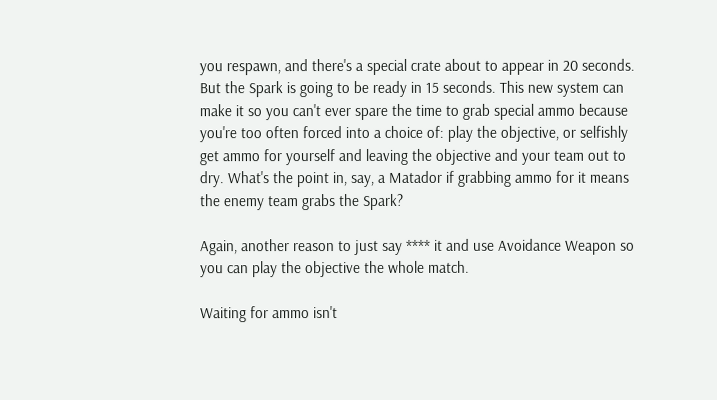you respawn, and there's a special crate about to appear in 20 seconds. But the Spark is going to be ready in 15 seconds. This new system can make it so you can't ever spare the time to grab special ammo because you're too often forced into a choice of: play the objective, or selfishly get ammo for yourself and leaving the objective and your team out to dry. What's the point in, say, a Matador if grabbing ammo for it means the enemy team grabs the Spark?

Again, another reason to just say **** it and use Avoidance Weapon so you can play the objective the whole match.

Waiting for ammo isn't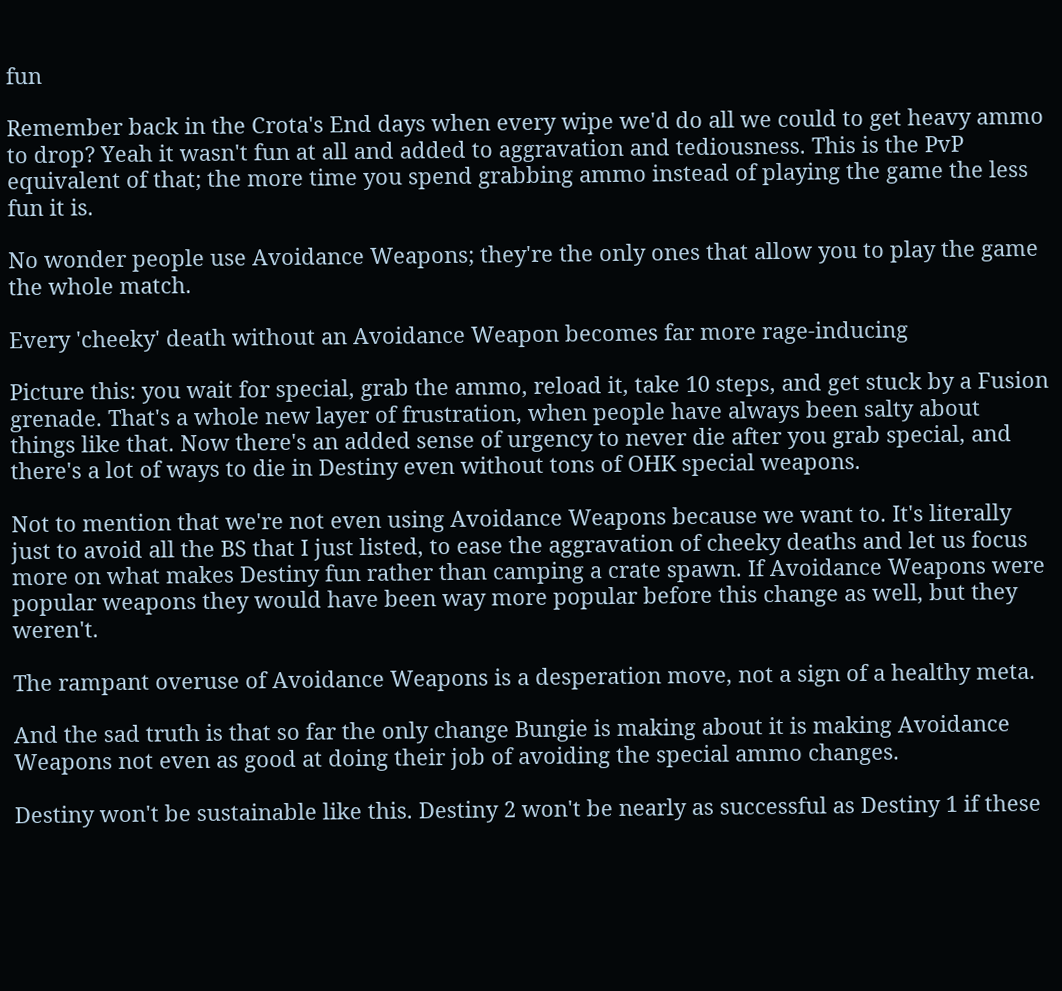fun

Remember back in the Crota's End days when every wipe we'd do all we could to get heavy ammo to drop? Yeah it wasn't fun at all and added to aggravation and tediousness. This is the PvP equivalent of that; the more time you spend grabbing ammo instead of playing the game the less fun it is.

No wonder people use Avoidance Weapons; they're the only ones that allow you to play the game the whole match.

Every 'cheeky' death without an Avoidance Weapon becomes far more rage-inducing

Picture this: you wait for special, grab the ammo, reload it, take 10 steps, and get stuck by a Fusion grenade. That's a whole new layer of frustration, when people have always been salty about things like that. Now there's an added sense of urgency to never die after you grab special, and there's a lot of ways to die in Destiny even without tons of OHK special weapons.

Not to mention that we're not even using Avoidance Weapons because we want to. It's literally just to avoid all the BS that I just listed, to ease the aggravation of cheeky deaths and let us focus more on what makes Destiny fun rather than camping a crate spawn. If Avoidance Weapons were popular weapons they would have been way more popular before this change as well, but they weren't.

The rampant overuse of Avoidance Weapons is a desperation move, not a sign of a healthy meta.

And the sad truth is that so far the only change Bungie is making about it is making Avoidance Weapons not even as good at doing their job of avoiding the special ammo changes.

Destiny won't be sustainable like this. Destiny 2 won't be nearly as successful as Destiny 1 if these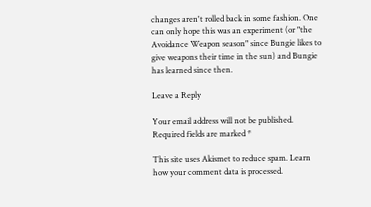changes aren't rolled back in some fashion. One can only hope this was an experiment (or "the Avoidance Weapon season" since Bungie likes to give weapons their time in the sun) and Bungie has learned since then.

Leave a Reply

Your email address will not be published. Required fields are marked *

This site uses Akismet to reduce spam. Learn how your comment data is processed.